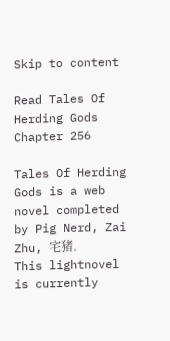Skip to content

Read Tales Of Herding Gods Chapter 256

Tales Of Herding Gods is a web novel completed by Pig Nerd, Zai Zhu, 宅猪.
This lightnovel is currently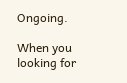Ongoing.

When you looking for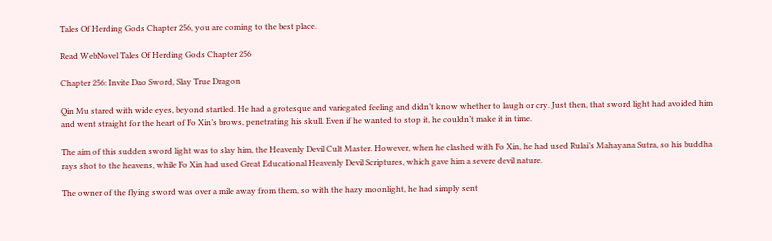Tales Of Herding Gods Chapter 256, you are coming to the best place.

Read WebNovel Tales Of Herding Gods Chapter 256

Chapter 256: Invite Dao Sword, Slay True Dragon

Qin Mu stared with wide eyes, beyond startled. He had a grotesque and variegated feeling and didn’t know whether to laugh or cry. Just then, that sword light had avoided him and went straight for the heart of Fo Xin’s brows, penetrating his skull. Even if he wanted to stop it, he couldn’t make it in time.

The aim of this sudden sword light was to slay him, the Heavenly Devil Cult Master. However, when he clashed with Fo Xin, he had used Rulai’s Mahayana Sutra, so his buddha rays shot to the heavens, while Fo Xin had used Great Educational Heavenly Devil Scriptures, which gave him a severe devil nature.

The owner of the flying sword was over a mile away from them, so with the hazy moonlight, he had simply sent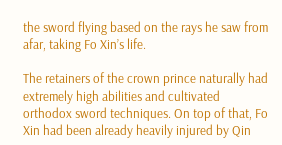the sword flying based on the rays he saw from afar, taking Fo Xin’s life.

The retainers of the crown prince naturally had extremely high abilities and cultivated orthodox sword techniques. On top of that, Fo Xin had been already heavily injured by Qin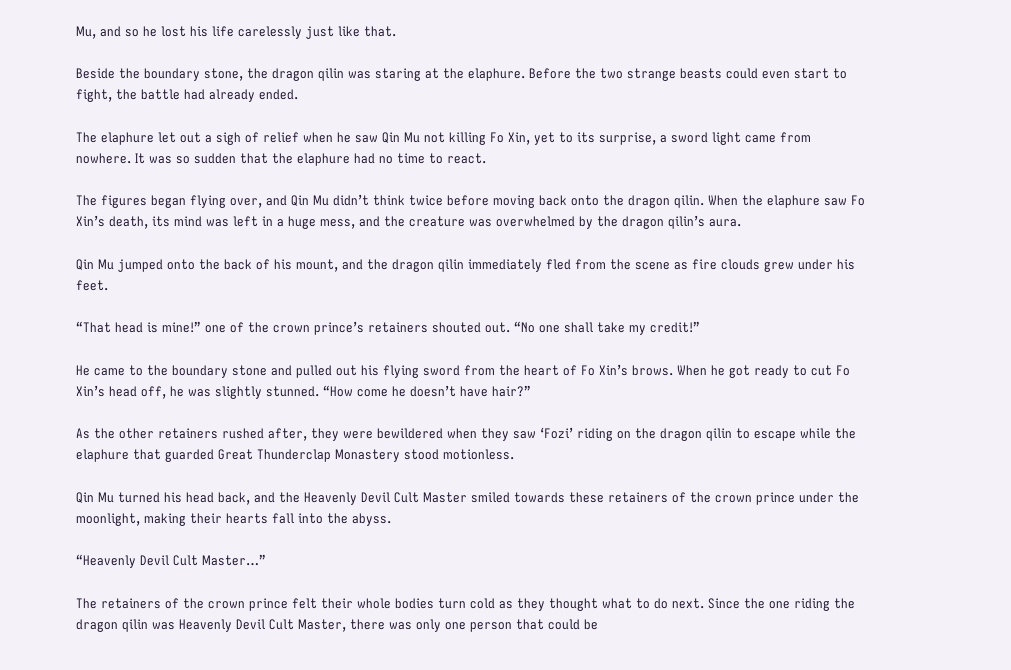Mu, and so he lost his life carelessly just like that.

Beside the boundary stone, the dragon qilin was staring at the elaphure. Before the two strange beasts could even start to fight, the battle had already ended.

The elaphure let out a sigh of relief when he saw Qin Mu not killing Fo Xin, yet to its surprise, a sword light came from nowhere. It was so sudden that the elaphure had no time to react.

The figures began flying over, and Qin Mu didn’t think twice before moving back onto the dragon qilin. When the elaphure saw Fo Xin’s death, its mind was left in a huge mess, and the creature was overwhelmed by the dragon qilin’s aura.

Qin Mu jumped onto the back of his mount, and the dragon qilin immediately fled from the scene as fire clouds grew under his feet.

“That head is mine!” one of the crown prince’s retainers shouted out. “No one shall take my credit!”

He came to the boundary stone and pulled out his flying sword from the heart of Fo Xin’s brows. When he got ready to cut Fo Xin’s head off, he was slightly stunned. “How come he doesn’t have hair?”

As the other retainers rushed after, they were bewildered when they saw ‘Fozi’ riding on the dragon qilin to escape while the elaphure that guarded Great Thunderclap Monastery stood motionless.

Qin Mu turned his head back, and the Heavenly Devil Cult Master smiled towards these retainers of the crown prince under the moonlight, making their hearts fall into the abyss.

“Heavenly Devil Cult Master…”

The retainers of the crown prince felt their whole bodies turn cold as they thought what to do next. Since the one riding the dragon qilin was Heavenly Devil Cult Master, there was only one person that could be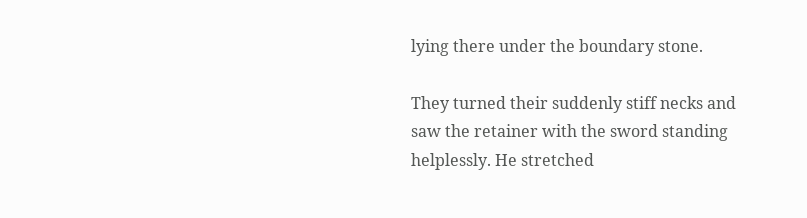lying there under the boundary stone.

They turned their suddenly stiff necks and saw the retainer with the sword standing helplessly. He stretched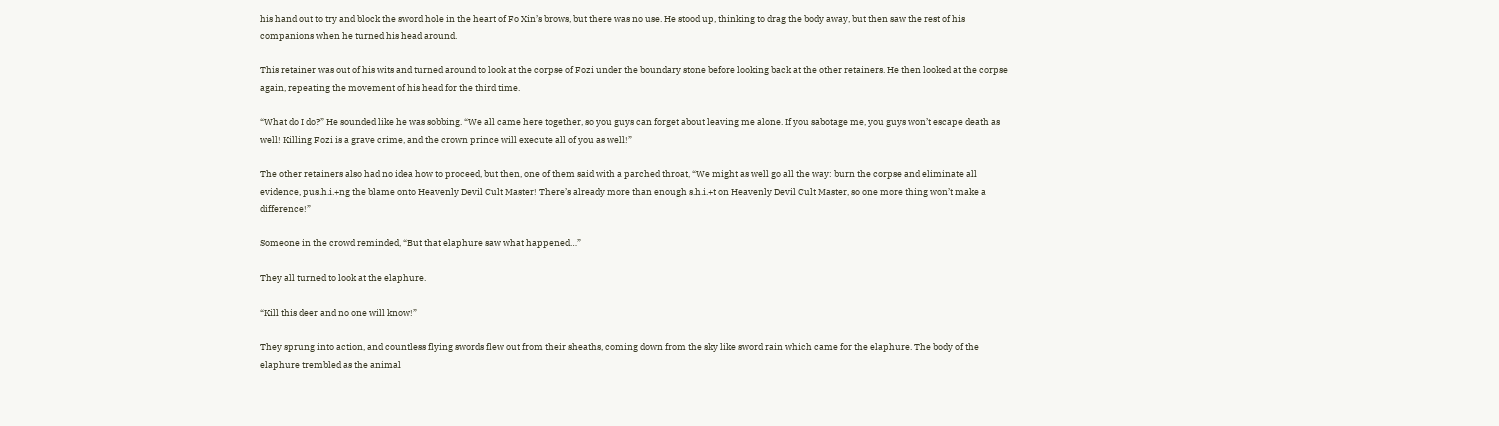his hand out to try and block the sword hole in the heart of Fo Xin’s brows, but there was no use. He stood up, thinking to drag the body away, but then saw the rest of his companions when he turned his head around.

This retainer was out of his wits and turned around to look at the corpse of Fozi under the boundary stone before looking back at the other retainers. He then looked at the corpse again, repeating the movement of his head for the third time.

“What do I do?” He sounded like he was sobbing. “We all came here together, so you guys can forget about leaving me alone. If you sabotage me, you guys won’t escape death as well! Killing Fozi is a grave crime, and the crown prince will execute all of you as well!”

The other retainers also had no idea how to proceed, but then, one of them said with a parched throat, “We might as well go all the way: burn the corpse and eliminate all evidence, pus.h.i.+ng the blame onto Heavenly Devil Cult Master! There’s already more than enough s.h.i.+t on Heavenly Devil Cult Master, so one more thing won’t make a difference!”

Someone in the crowd reminded, “But that elaphure saw what happened…”

They all turned to look at the elaphure.

“Kill this deer and no one will know!”

They sprung into action, and countless flying swords flew out from their sheaths, coming down from the sky like sword rain which came for the elaphure. The body of the elaphure trembled as the animal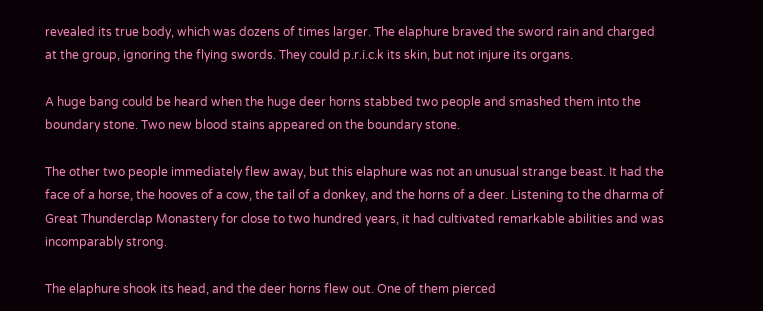revealed its true body, which was dozens of times larger. The elaphure braved the sword rain and charged at the group, ignoring the flying swords. They could p.r.i.c.k its skin, but not injure its organs.

A huge bang could be heard when the huge deer horns stabbed two people and smashed them into the boundary stone. Two new blood stains appeared on the boundary stone.

The other two people immediately flew away, but this elaphure was not an unusual strange beast. It had the face of a horse, the hooves of a cow, the tail of a donkey, and the horns of a deer. Listening to the dharma of Great Thunderclap Monastery for close to two hundred years, it had cultivated remarkable abilities and was incomparably strong.

The elaphure shook its head, and the deer horns flew out. One of them pierced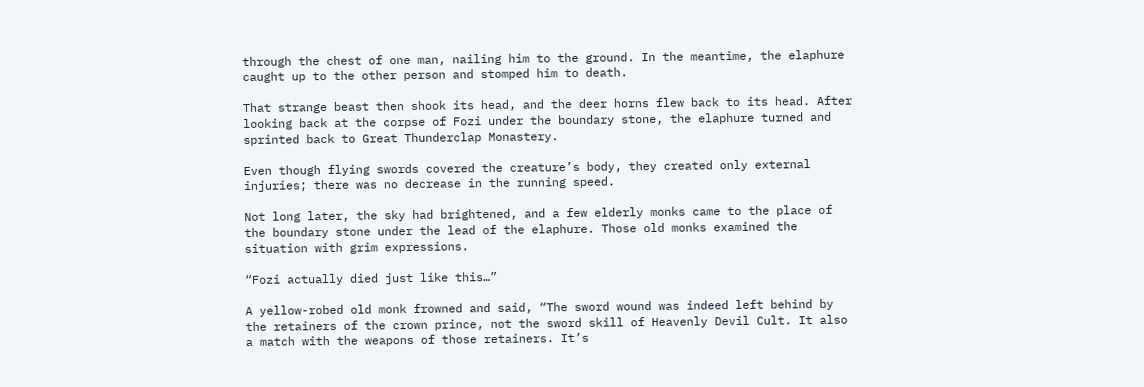through the chest of one man, nailing him to the ground. In the meantime, the elaphure caught up to the other person and stomped him to death.

That strange beast then shook its head, and the deer horns flew back to its head. After looking back at the corpse of Fozi under the boundary stone, the elaphure turned and sprinted back to Great Thunderclap Monastery.

Even though flying swords covered the creature’s body, they created only external injuries; there was no decrease in the running speed.

Not long later, the sky had brightened, and a few elderly monks came to the place of the boundary stone under the lead of the elaphure. Those old monks examined the situation with grim expressions.

“Fozi actually died just like this…”

A yellow-robed old monk frowned and said, “The sword wound was indeed left behind by the retainers of the crown prince, not the sword skill of Heavenly Devil Cult. It also a match with the weapons of those retainers. It’s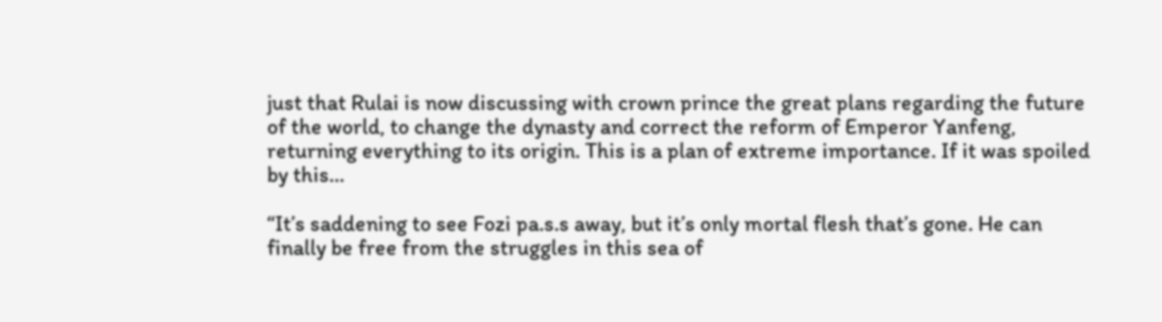just that Rulai is now discussing with crown prince the great plans regarding the future of the world, to change the dynasty and correct the reform of Emperor Yanfeng, returning everything to its origin. This is a plan of extreme importance. If it was spoiled by this…

“It’s saddening to see Fozi pa.s.s away, but it’s only mortal flesh that’s gone. He can finally be free from the struggles in this sea of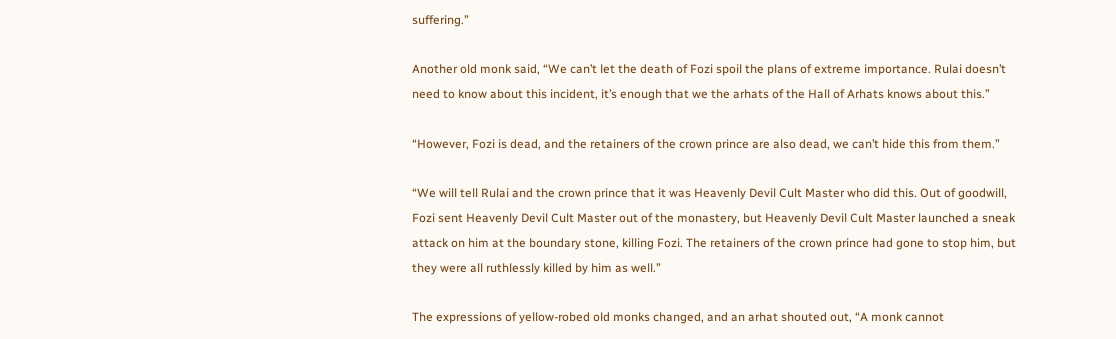suffering.”

Another old monk said, “We can’t let the death of Fozi spoil the plans of extreme importance. Rulai doesn’t need to know about this incident, it’s enough that we the arhats of the Hall of Arhats knows about this.”

“However, Fozi is dead, and the retainers of the crown prince are also dead, we can’t hide this from them.”

“We will tell Rulai and the crown prince that it was Heavenly Devil Cult Master who did this. Out of goodwill, Fozi sent Heavenly Devil Cult Master out of the monastery, but Heavenly Devil Cult Master launched a sneak attack on him at the boundary stone, killing Fozi. The retainers of the crown prince had gone to stop him, but they were all ruthlessly killed by him as well.”

The expressions of yellow-robed old monks changed, and an arhat shouted out, “A monk cannot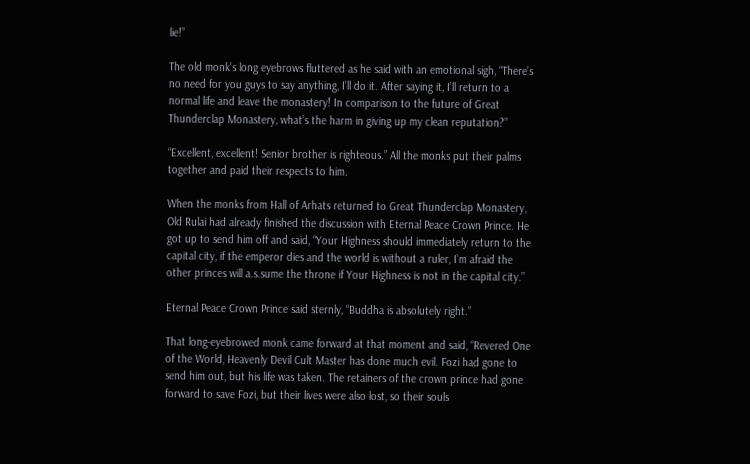lie!”

The old monk’s long eyebrows fluttered as he said with an emotional sigh, “There’s no need for you guys to say anything, I’ll do it. After saying it, I’ll return to a normal life and leave the monastery! In comparison to the future of Great Thunderclap Monastery, what’s the harm in giving up my clean reputation?”

“Excellent, excellent! Senior brother is righteous.” All the monks put their palms together and paid their respects to him.

When the monks from Hall of Arhats returned to Great Thunderclap Monastery, Old Rulai had already finished the discussion with Eternal Peace Crown Prince. He got up to send him off and said, “Your Highness should immediately return to the capital city, if the emperor dies and the world is without a ruler, I’m afraid the other princes will a.s.sume the throne if Your Highness is not in the capital city.”

Eternal Peace Crown Prince said sternly, “Buddha is absolutely right.”

That long-eyebrowed monk came forward at that moment and said, “Revered One of the World, Heavenly Devil Cult Master has done much evil. Fozi had gone to send him out, but his life was taken. The retainers of the crown prince had gone forward to save Fozi, but their lives were also lost, so their souls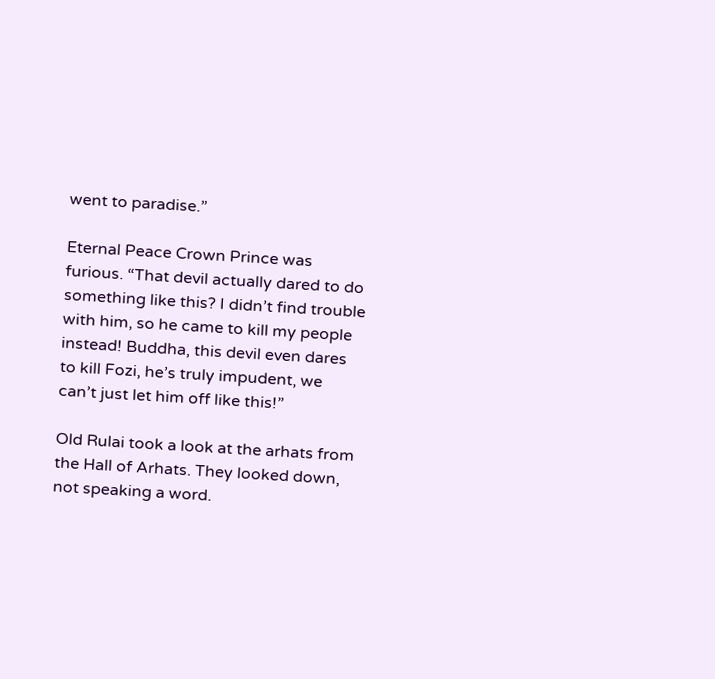went to paradise.”

Eternal Peace Crown Prince was furious. “That devil actually dared to do something like this? I didn’t find trouble with him, so he came to kill my people instead! Buddha, this devil even dares to kill Fozi, he’s truly impudent, we can’t just let him off like this!”

Old Rulai took a look at the arhats from the Hall of Arhats. They looked down, not speaking a word.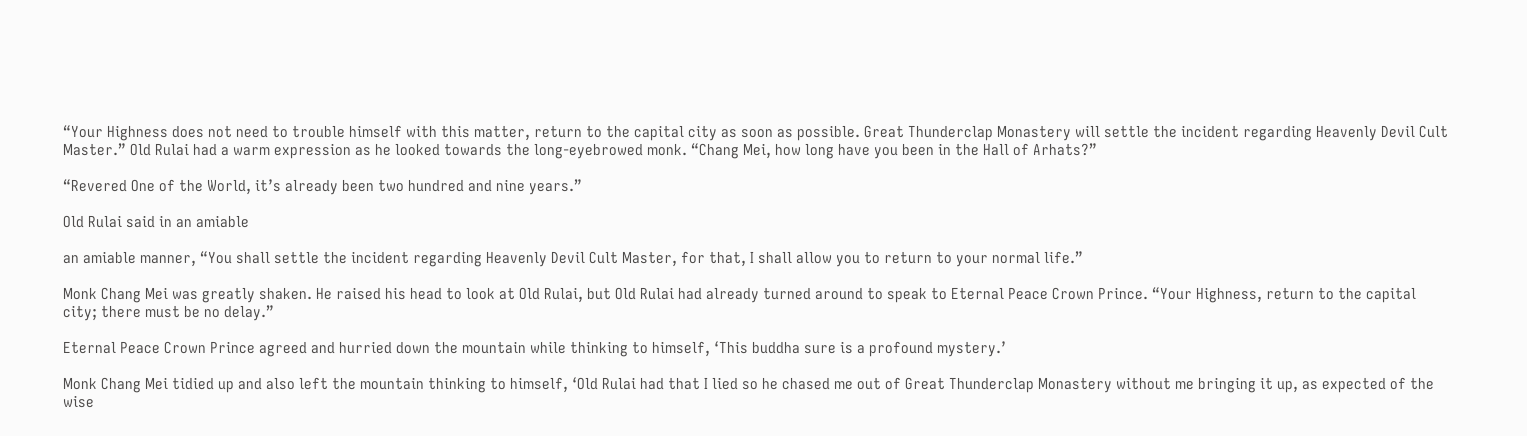“Your Highness does not need to trouble himself with this matter, return to the capital city as soon as possible. Great Thunderclap Monastery will settle the incident regarding Heavenly Devil Cult Master.” Old Rulai had a warm expression as he looked towards the long-eyebrowed monk. “Chang Mei, how long have you been in the Hall of Arhats?”

“Revered One of the World, it’s already been two hundred and nine years.”

Old Rulai said in an amiable

an amiable manner, “You shall settle the incident regarding Heavenly Devil Cult Master, for that, I shall allow you to return to your normal life.”

Monk Chang Mei was greatly shaken. He raised his head to look at Old Rulai, but Old Rulai had already turned around to speak to Eternal Peace Crown Prince. “Your Highness, return to the capital city; there must be no delay.”

Eternal Peace Crown Prince agreed and hurried down the mountain while thinking to himself, ‘This buddha sure is a profound mystery.’

Monk Chang Mei tidied up and also left the mountain thinking to himself, ‘Old Rulai had that I lied so he chased me out of Great Thunderclap Monastery without me bringing it up, as expected of the wise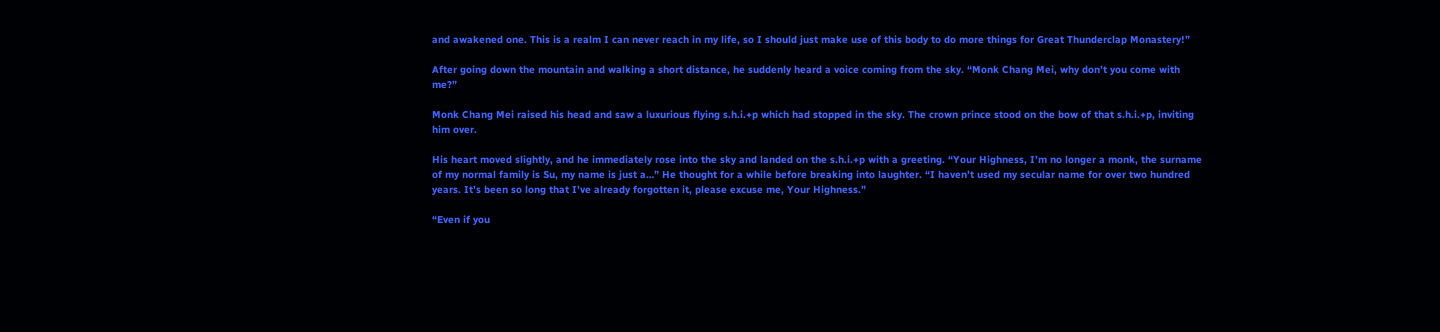and awakened one. This is a realm I can never reach in my life, so I should just make use of this body to do more things for Great Thunderclap Monastery!”

After going down the mountain and walking a short distance, he suddenly heard a voice coming from the sky. “Monk Chang Mei, why don’t you come with me?”

Monk Chang Mei raised his head and saw a luxurious flying s.h.i.+p which had stopped in the sky. The crown prince stood on the bow of that s.h.i.+p, inviting him over.

His heart moved slightly, and he immediately rose into the sky and landed on the s.h.i.+p with a greeting. “Your Highness, I’m no longer a monk, the surname of my normal family is Su, my name is just a…” He thought for a while before breaking into laughter. “I haven’t used my secular name for over two hundred years. It’s been so long that I’ve already forgotten it, please excuse me, Your Highness.”

“Even if you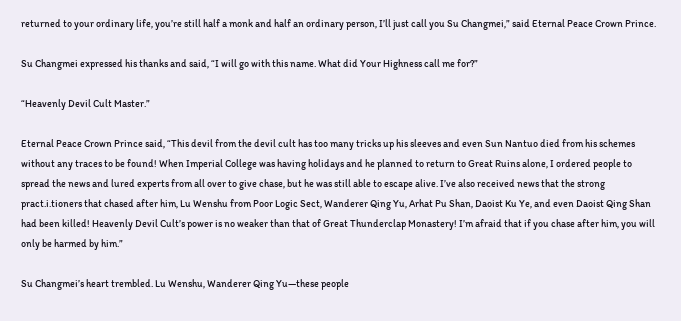returned to your ordinary life, you’re still half a monk and half an ordinary person, I’ll just call you Su Changmei,” said Eternal Peace Crown Prince.

Su Changmei expressed his thanks and said, “I will go with this name. What did Your Highness call me for?”

“Heavenly Devil Cult Master.”

Eternal Peace Crown Prince said, “This devil from the devil cult has too many tricks up his sleeves and even Sun Nantuo died from his schemes without any traces to be found! When Imperial College was having holidays and he planned to return to Great Ruins alone, I ordered people to spread the news and lured experts from all over to give chase, but he was still able to escape alive. I’ve also received news that the strong pract.i.tioners that chased after him, Lu Wenshu from Poor Logic Sect, Wanderer Qing Yu, Arhat Pu Shan, Daoist Ku Ye, and even Daoist Qing Shan had been killed! Heavenly Devil Cult’s power is no weaker than that of Great Thunderclap Monastery! I’m afraid that if you chase after him, you will only be harmed by him.”

Su Changmei’s heart trembled. Lu Wenshu, Wanderer Qing Yu—these people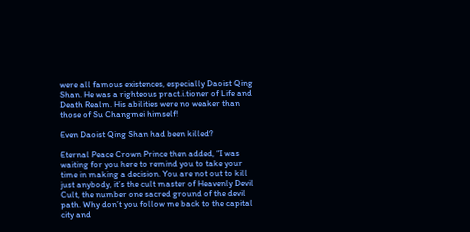were all famous existences, especially Daoist Qing Shan. He was a righteous pract.i.tioner of Life and Death Realm. His abilities were no weaker than those of Su Changmei himself!

Even Daoist Qing Shan had been killed?

Eternal Peace Crown Prince then added, “I was waiting for you here to remind you to take your time in making a decision. You are not out to kill just anybody, it’s the cult master of Heavenly Devil Cult, the number one sacred ground of the devil path. Why don’t you follow me back to the capital city and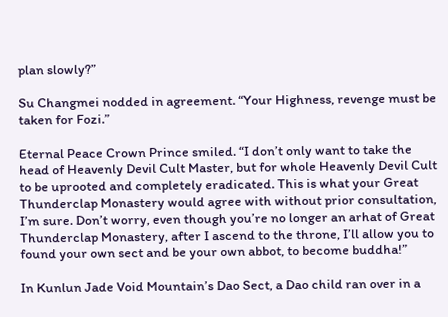plan slowly?”

Su Changmei nodded in agreement. “Your Highness, revenge must be taken for Fozi.”

Eternal Peace Crown Prince smiled. “I don’t only want to take the head of Heavenly Devil Cult Master, but for whole Heavenly Devil Cult to be uprooted and completely eradicated. This is what your Great Thunderclap Monastery would agree with without prior consultation, I’m sure. Don’t worry, even though you’re no longer an arhat of Great Thunderclap Monastery, after I ascend to the throne, I’ll allow you to found your own sect and be your own abbot, to become buddha!”

In Kunlun Jade Void Mountain’s Dao Sect, a Dao child ran over in a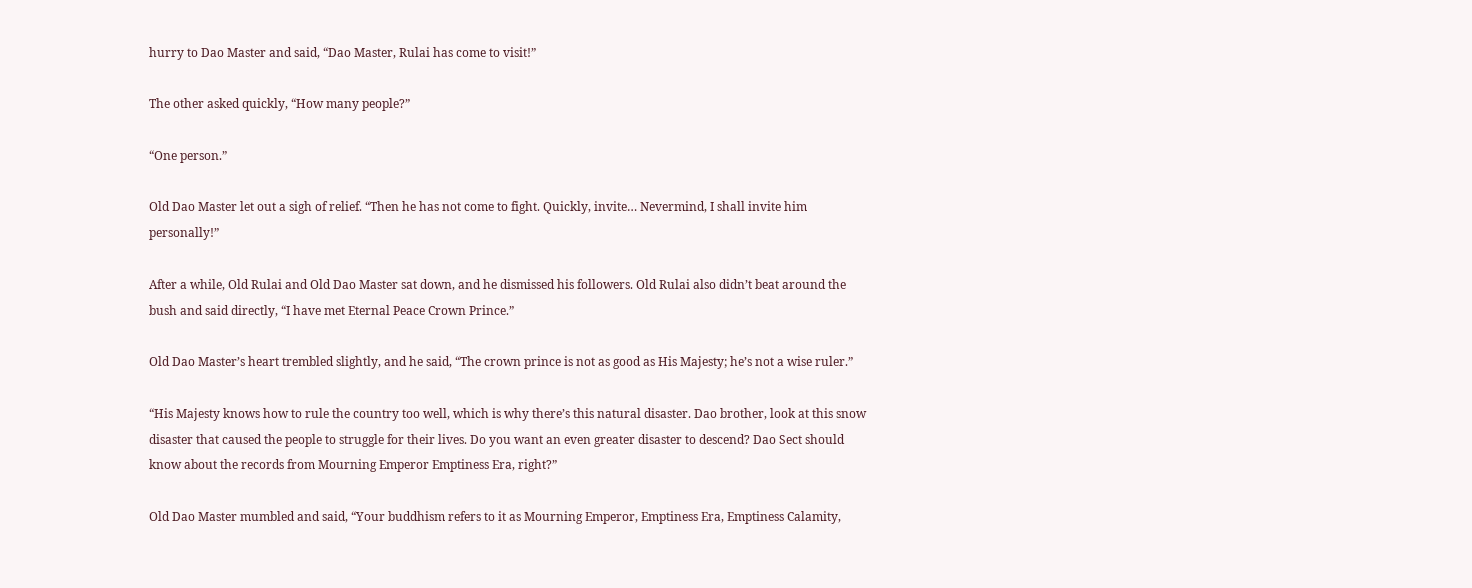hurry to Dao Master and said, “Dao Master, Rulai has come to visit!”

The other asked quickly, “How many people?”

“One person.”

Old Dao Master let out a sigh of relief. “Then he has not come to fight. Quickly, invite… Nevermind, I shall invite him personally!”

After a while, Old Rulai and Old Dao Master sat down, and he dismissed his followers. Old Rulai also didn’t beat around the bush and said directly, “I have met Eternal Peace Crown Prince.”

Old Dao Master’s heart trembled slightly, and he said, “The crown prince is not as good as His Majesty; he’s not a wise ruler.”

“His Majesty knows how to rule the country too well, which is why there’s this natural disaster. Dao brother, look at this snow disaster that caused the people to struggle for their lives. Do you want an even greater disaster to descend? Dao Sect should know about the records from Mourning Emperor Emptiness Era, right?”

Old Dao Master mumbled and said, “Your buddhism refers to it as Mourning Emperor, Emptiness Era, Emptiness Calamity,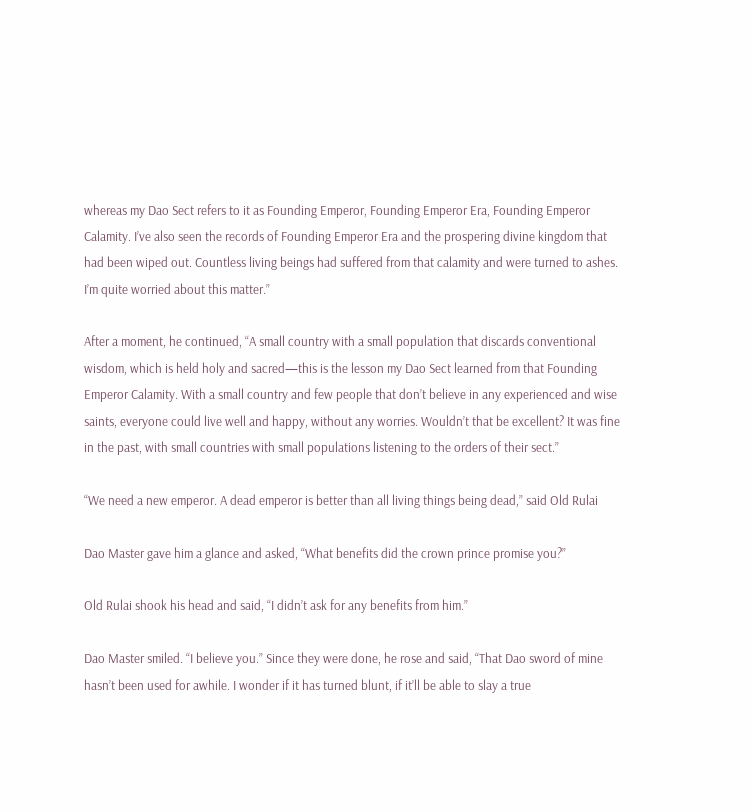whereas my Dao Sect refers to it as Founding Emperor, Founding Emperor Era, Founding Emperor Calamity. I’ve also seen the records of Founding Emperor Era and the prospering divine kingdom that had been wiped out. Countless living beings had suffered from that calamity and were turned to ashes. I’m quite worried about this matter.”

After a moment, he continued, “A small country with a small population that discards conventional wisdom, which is held holy and sacred—this is the lesson my Dao Sect learned from that Founding Emperor Calamity. With a small country and few people that don’t believe in any experienced and wise saints, everyone could live well and happy, without any worries. Wouldn’t that be excellent? It was fine in the past, with small countries with small populations listening to the orders of their sect.”

“We need a new emperor. A dead emperor is better than all living things being dead,” said Old Rulai

Dao Master gave him a glance and asked, “What benefits did the crown prince promise you?”

Old Rulai shook his head and said, “I didn’t ask for any benefits from him.”

Dao Master smiled. “I believe you.” Since they were done, he rose and said, “That Dao sword of mine hasn’t been used for awhile. I wonder if it has turned blunt, if it’ll be able to slay a true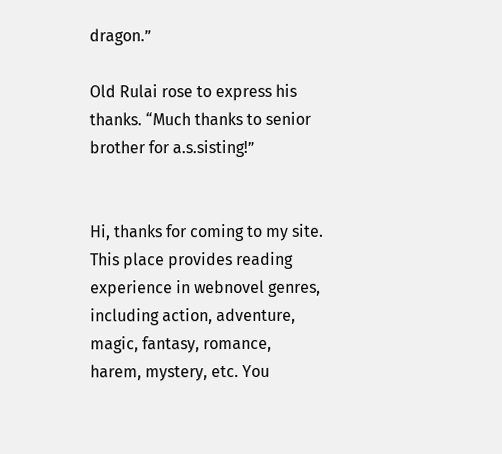dragon.”

Old Rulai rose to express his thanks. “Much thanks to senior brother for a.s.sisting!”


Hi, thanks for coming to my site. This place provides reading experience in webnovel genres, including action, adventure, magic, fantasy, romance, harem, mystery, etc. You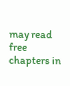may read free chapters in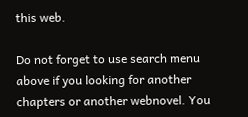this web.

Do not forget to use search menu above if you looking for another chapters or another webnovel. You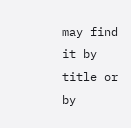may find it by title or by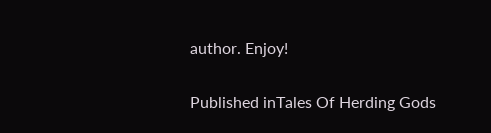author. Enjoy!

Published inTales Of Herding Gods